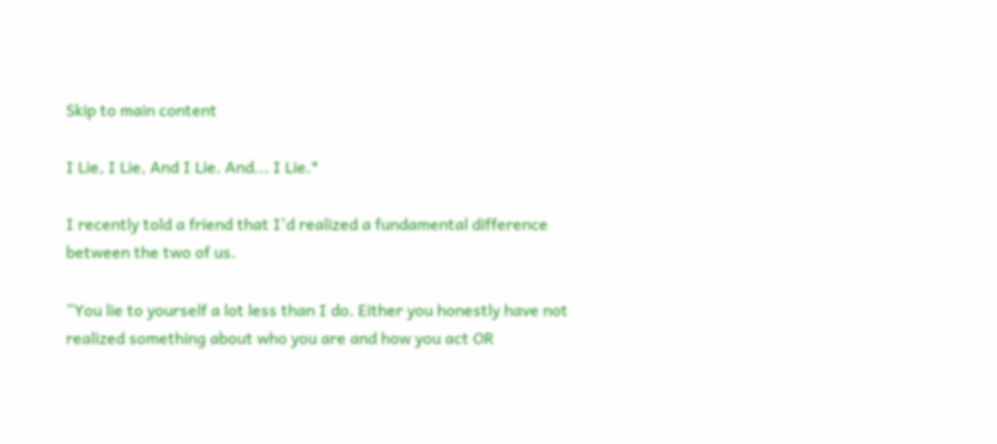Skip to main content

I Lie, I Lie, And I Lie. And... I Lie.*

I recently told a friend that I'd realized a fundamental difference between the two of us.

“You lie to yourself a lot less than I do. Either you honestly have not realized something about who you are and how you act OR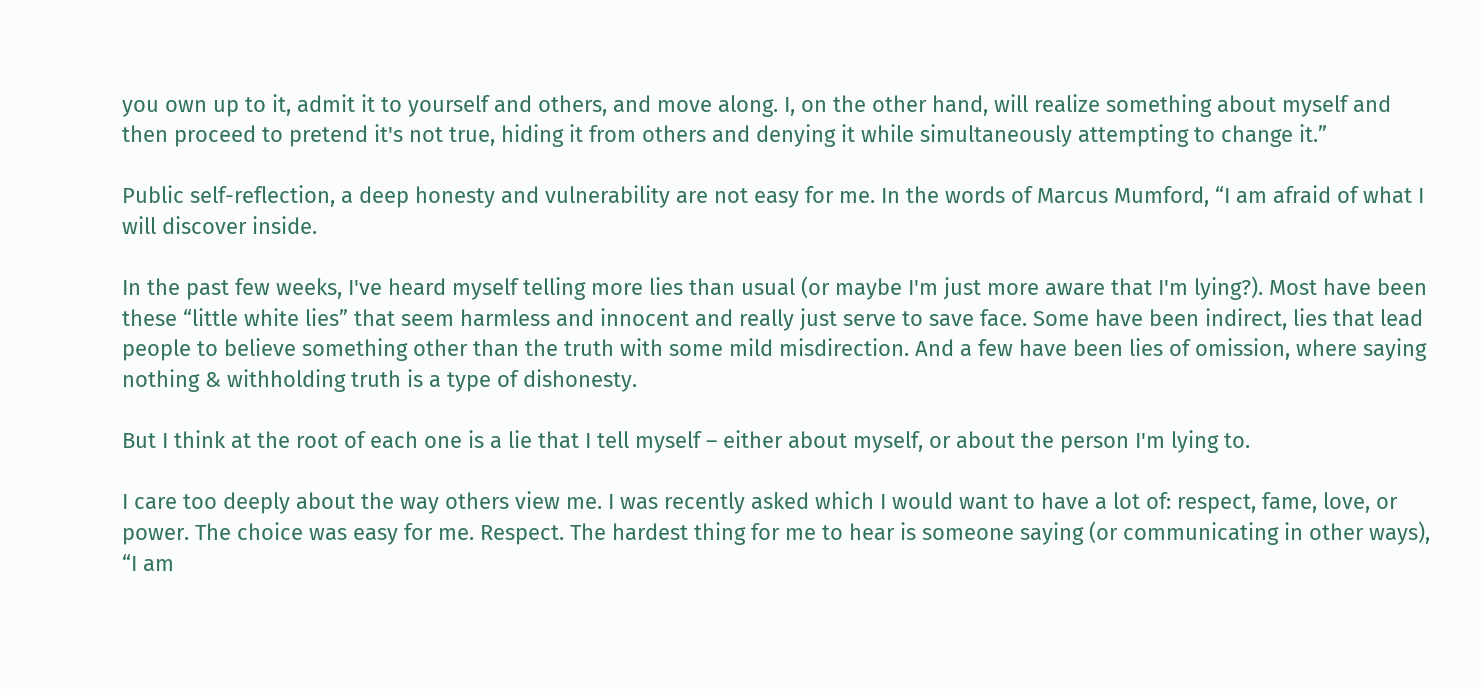you own up to it, admit it to yourself and others, and move along. I, on the other hand, will realize something about myself and then proceed to pretend it's not true, hiding it from others and denying it while simultaneously attempting to change it.”

Public self-reflection, a deep honesty and vulnerability are not easy for me. In the words of Marcus Mumford, “I am afraid of what I will discover inside.

In the past few weeks, I've heard myself telling more lies than usual (or maybe I'm just more aware that I'm lying?). Most have been these “little white lies” that seem harmless and innocent and really just serve to save face. Some have been indirect, lies that lead people to believe something other than the truth with some mild misdirection. And a few have been lies of omission, where saying nothing & withholding truth is a type of dishonesty.

But I think at the root of each one is a lie that I tell myself – either about myself, or about the person I'm lying to.

I care too deeply about the way others view me. I was recently asked which I would want to have a lot of: respect, fame, love, or power. The choice was easy for me. Respect. The hardest thing for me to hear is someone saying (or communicating in other ways), “I am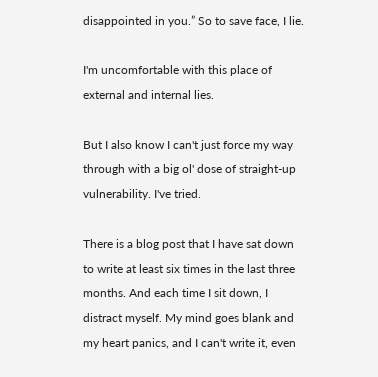disappointed in you.” So to save face, I lie.

I'm uncomfortable with this place of external and internal lies.

But I also know I can't just force my way through with a big ol' dose of straight-up vulnerability. I've tried.

There is a blog post that I have sat down to write at least six times in the last three months. And each time I sit down, I distract myself. My mind goes blank and my heart panics, and I can't write it, even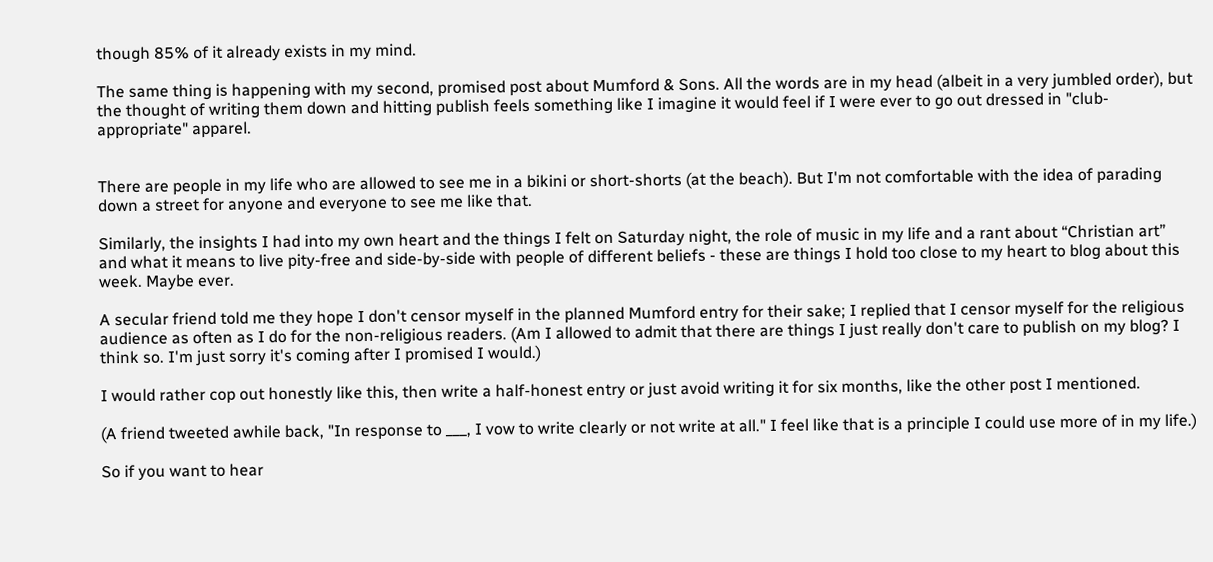though 85% of it already exists in my mind.

The same thing is happening with my second, promised post about Mumford & Sons. All the words are in my head (albeit in a very jumbled order), but the thought of writing them down and hitting publish feels something like I imagine it would feel if I were ever to go out dressed in "club-appropriate" apparel.


There are people in my life who are allowed to see me in a bikini or short-shorts (at the beach). But I'm not comfortable with the idea of parading down a street for anyone and everyone to see me like that.

Similarly, the insights I had into my own heart and the things I felt on Saturday night, the role of music in my life and a rant about “Christian art” and what it means to live pity-free and side-by-side with people of different beliefs - these are things I hold too close to my heart to blog about this week. Maybe ever.

A secular friend told me they hope I don't censor myself in the planned Mumford entry for their sake; I replied that I censor myself for the religious audience as often as I do for the non-religious readers. (Am I allowed to admit that there are things I just really don't care to publish on my blog? I think so. I'm just sorry it's coming after I promised I would.)

I would rather cop out honestly like this, then write a half-honest entry or just avoid writing it for six months, like the other post I mentioned.

(A friend tweeted awhile back, "In response to ___, I vow to write clearly or not write at all." I feel like that is a principle I could use more of in my life.)

So if you want to hear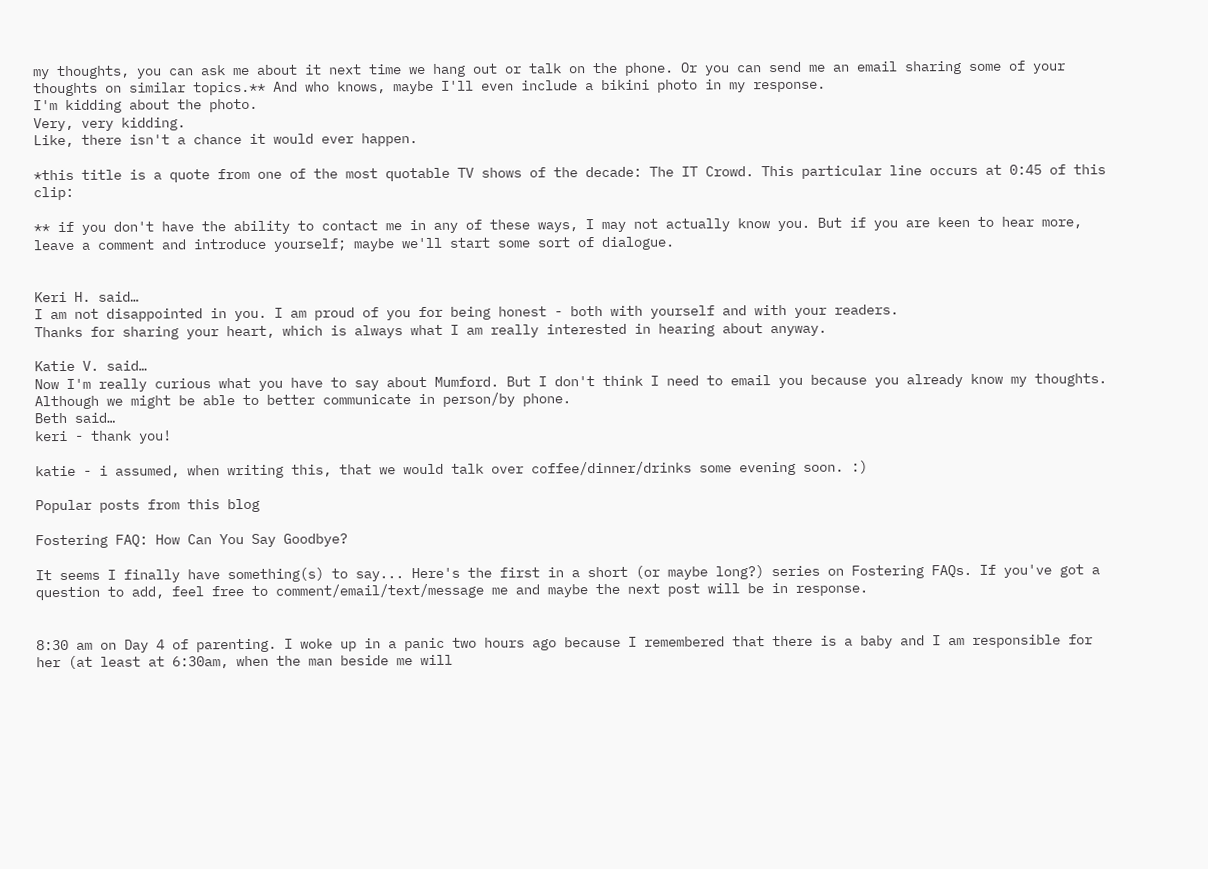my thoughts, you can ask me about it next time we hang out or talk on the phone. Or you can send me an email sharing some of your thoughts on similar topics.** And who knows, maybe I'll even include a bikini photo in my response.
I'm kidding about the photo.
Very, very kidding.
Like, there isn't a chance it would ever happen.

*this title is a quote from one of the most quotable TV shows of the decade: The IT Crowd. This particular line occurs at 0:45 of this clip:

** if you don't have the ability to contact me in any of these ways, I may not actually know you. But if you are keen to hear more, leave a comment and introduce yourself; maybe we'll start some sort of dialogue.


Keri H. said…
I am not disappointed in you. I am proud of you for being honest - both with yourself and with your readers.
Thanks for sharing your heart, which is always what I am really interested in hearing about anyway.

Katie V. said…
Now I'm really curious what you have to say about Mumford. But I don't think I need to email you because you already know my thoughts. Although we might be able to better communicate in person/by phone.
Beth said…
keri - thank you!

katie - i assumed, when writing this, that we would talk over coffee/dinner/drinks some evening soon. :)

Popular posts from this blog

Fostering FAQ: How Can You Say Goodbye?

It seems I finally have something(s) to say... Here's the first in a short (or maybe long?) series on Fostering FAQs. If you've got a question to add, feel free to comment/email/text/message me and maybe the next post will be in response.


8:30 am on Day 4 of parenting. I woke up in a panic two hours ago because I remembered that there is a baby and I am responsible for her (at least at 6:30am, when the man beside me will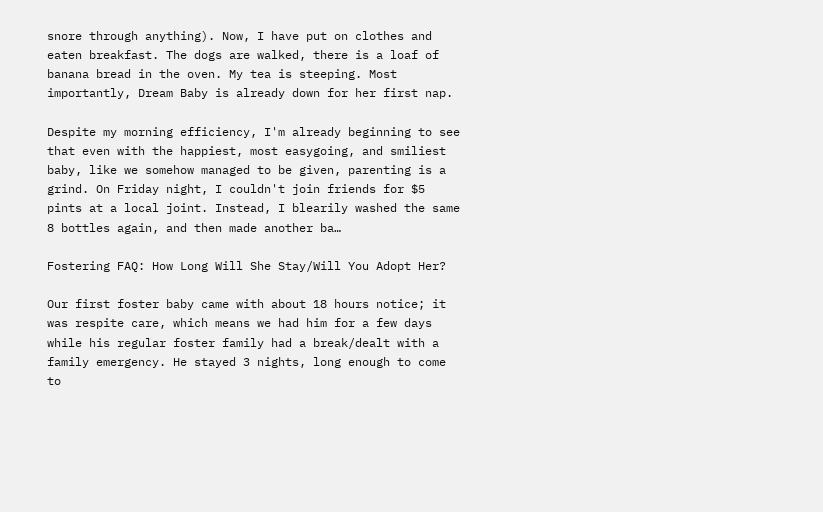snore through anything). Now, I have put on clothes and eaten breakfast. The dogs are walked, there is a loaf of banana bread in the oven. My tea is steeping. Most importantly, Dream Baby is already down for her first nap.

Despite my morning efficiency, I'm already beginning to see that even with the happiest, most easygoing, and smiliest baby, like we somehow managed to be given, parenting is a grind. On Friday night, I couldn't join friends for $5 pints at a local joint. Instead, I blearily washed the same 8 bottles again, and then made another ba…

Fostering FAQ: How Long Will She Stay/Will You Adopt Her?

Our first foster baby came with about 18 hours notice; it was respite care, which means we had him for a few days while his regular foster family had a break/dealt with a family emergency. He stayed 3 nights, long enough to come to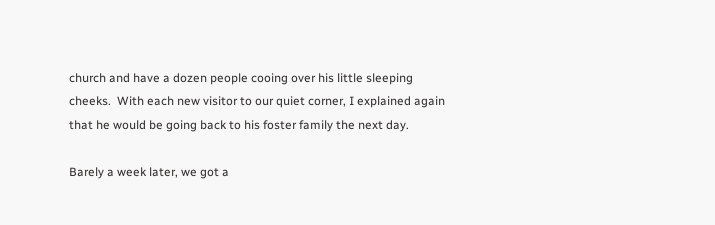church and have a dozen people cooing over his little sleeping cheeks.  With each new visitor to our quiet corner, I explained again that he would be going back to his foster family the next day.

Barely a week later, we got a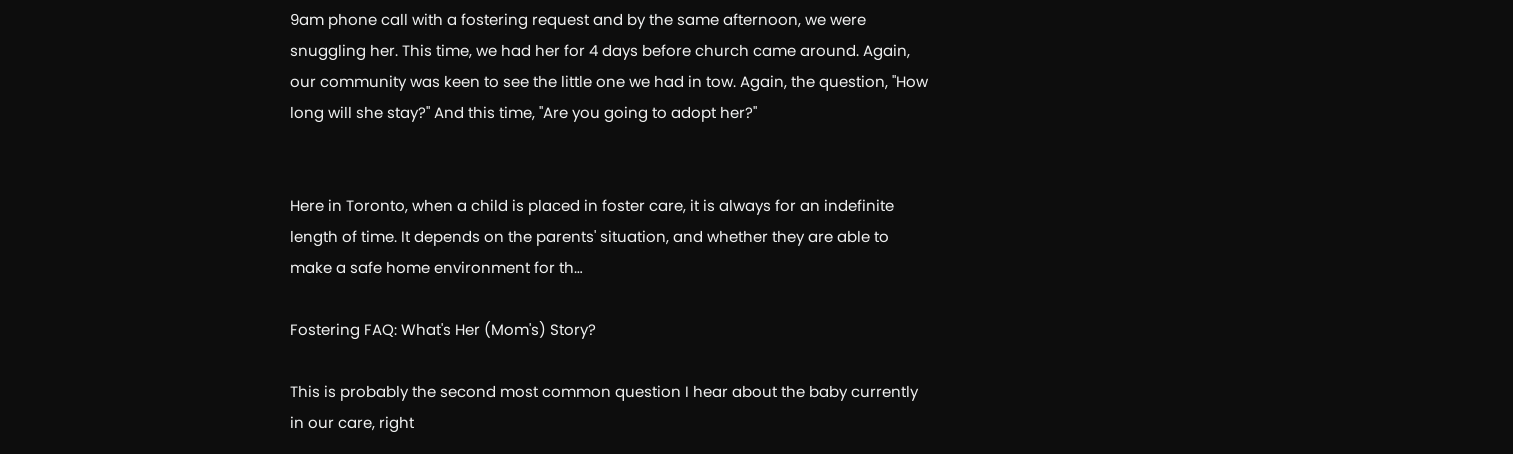9am phone call with a fostering request and by the same afternoon, we were snuggling her. This time, we had her for 4 days before church came around. Again, our community was keen to see the little one we had in tow. Again, the question, "How long will she stay?" And this time, "Are you going to adopt her?"


Here in Toronto, when a child is placed in foster care, it is always for an indefinite length of time. It depends on the parents' situation, and whether they are able to make a safe home environment for th…

Fostering FAQ: What's Her (Mom's) Story?

This is probably the second most common question I hear about the baby currently in our care, right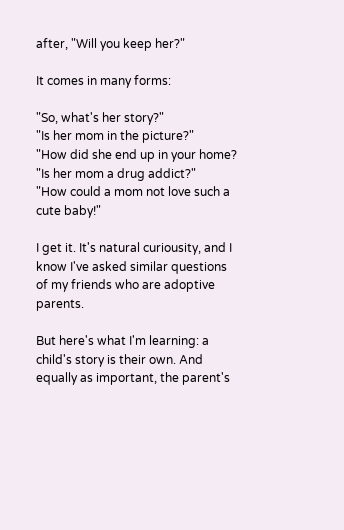after, "Will you keep her?"

It comes in many forms:

"So, what's her story?"
"Is her mom in the picture?"
"How did she end up in your home?
"Is her mom a drug addict?"
"How could a mom not love such a cute baby!"

I get it. It's natural curiousity, and I know I've asked similar questions of my friends who are adoptive parents.

But here's what I'm learning: a child's story is their own. And equally as important, the parent's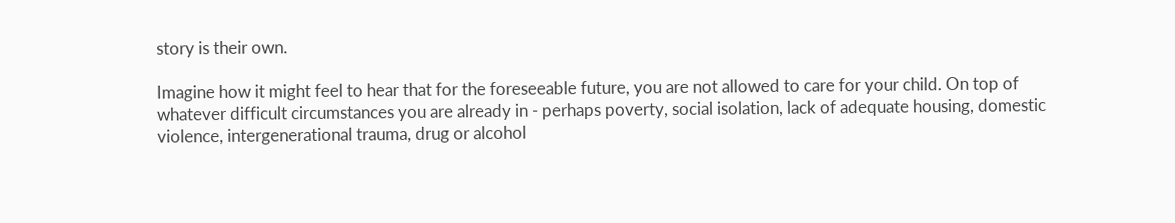story is their own.

Imagine how it might feel to hear that for the foreseeable future, you are not allowed to care for your child. On top of whatever difficult circumstances you are already in - perhaps poverty, social isolation, lack of adequate housing, domestic violence, intergenerational trauma, drug or alcohol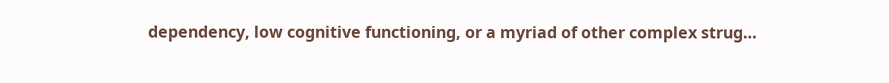dependency, low cognitive functioning, or a myriad of other complex strug…